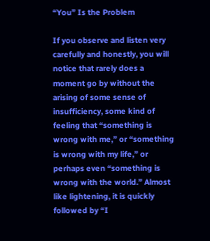“You” Is the Problem

If you observe and listen very carefully and honestly, you will notice that rarely does a moment go by without the arising of some sense of insufficiency, some kind of feeling that “something is wrong with me,” or “something is wrong with my life,” or perhaps even “something is wrong with the world.” Almost like lightening, it is quickly followed by “I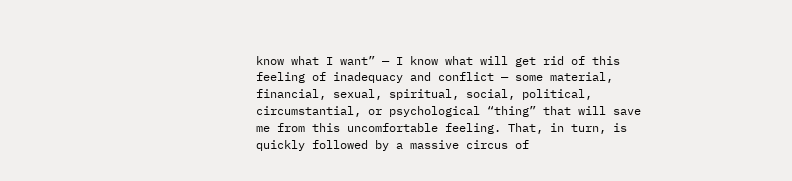know what I want” — I know what will get rid of this feeling of inadequacy and conflict — some material, financial, sexual, spiritual, social, political, circumstantial, or psychological “thing” that will save me from this uncomfortable feeling. That, in turn, is quickly followed by a massive circus of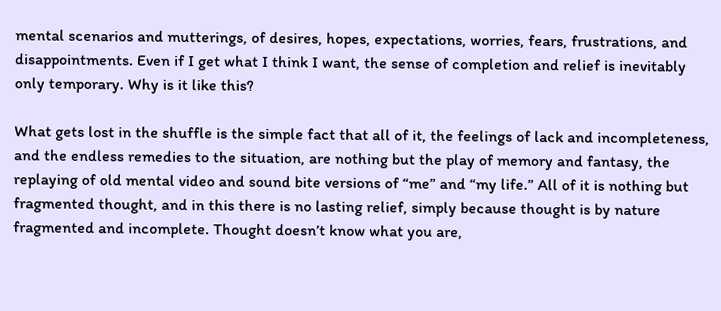mental scenarios and mutterings, of desires, hopes, expectations, worries, fears, frustrations, and disappointments. Even if I get what I think I want, the sense of completion and relief is inevitably only temporary. Why is it like this?

What gets lost in the shuffle is the simple fact that all of it, the feelings of lack and incompleteness, and the endless remedies to the situation, are nothing but the play of memory and fantasy, the replaying of old mental video and sound bite versions of “me” and “my life.” All of it is nothing but fragmented thought, and in this there is no lasting relief, simply because thought is by nature fragmented and incomplete. Thought doesn’t know what you are,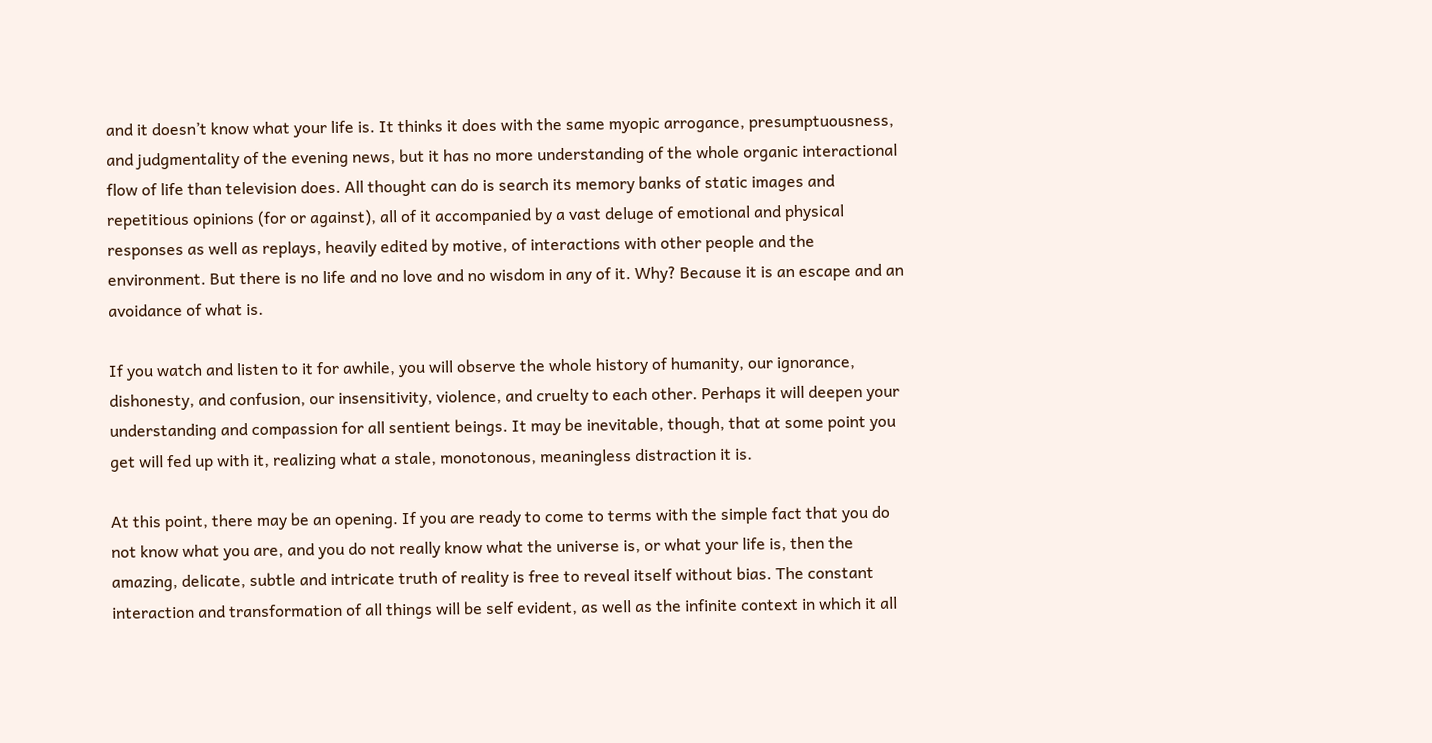and it doesn’t know what your life is. It thinks it does with the same myopic arrogance, presumptuousness, and judgmentality of the evening news, but it has no more understanding of the whole organic interactional flow of life than television does. All thought can do is search its memory banks of static images and repetitious opinions (for or against), all of it accompanied by a vast deluge of emotional and physical responses as well as replays, heavily edited by motive, of interactions with other people and the environment. But there is no life and no love and no wisdom in any of it. Why? Because it is an escape and an avoidance of what is.

If you watch and listen to it for awhile, you will observe the whole history of humanity, our ignorance, dishonesty, and confusion, our insensitivity, violence, and cruelty to each other. Perhaps it will deepen your understanding and compassion for all sentient beings. It may be inevitable, though, that at some point you get will fed up with it, realizing what a stale, monotonous, meaningless distraction it is.

At this point, there may be an opening. If you are ready to come to terms with the simple fact that you do not know what you are, and you do not really know what the universe is, or what your life is, then the amazing, delicate, subtle and intricate truth of reality is free to reveal itself without bias. The constant interaction and transformation of all things will be self evident, as well as the infinite context in which it all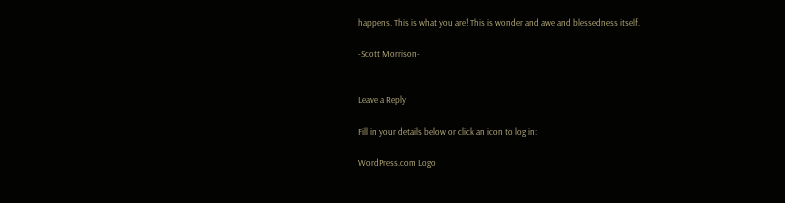happens. This is what you are! This is wonder and awe and blessedness itself.

-Scott Morrison-


Leave a Reply

Fill in your details below or click an icon to log in:

WordPress.com Logo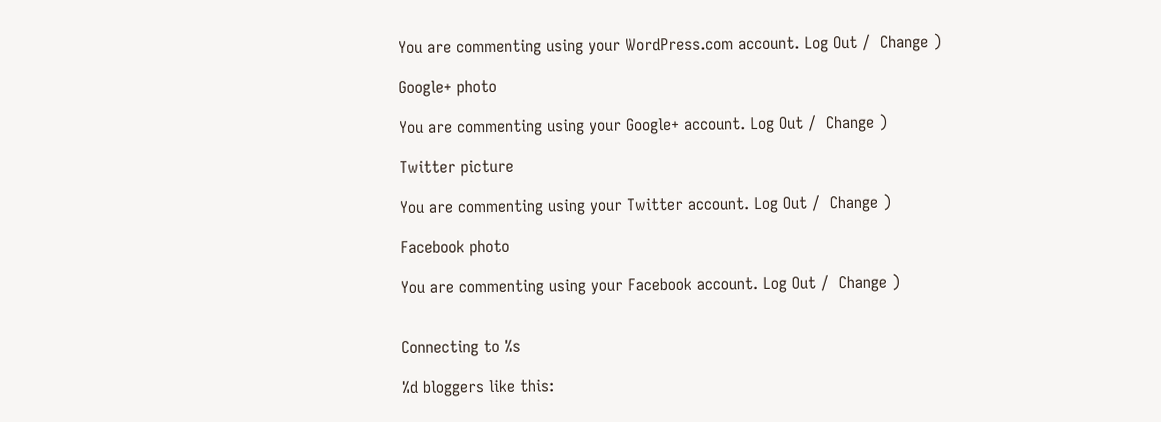You are commenting using your WordPress.com account. Log Out /  Change )

Google+ photo

You are commenting using your Google+ account. Log Out /  Change )

Twitter picture

You are commenting using your Twitter account. Log Out /  Change )

Facebook photo

You are commenting using your Facebook account. Log Out /  Change )


Connecting to %s

%d bloggers like this: